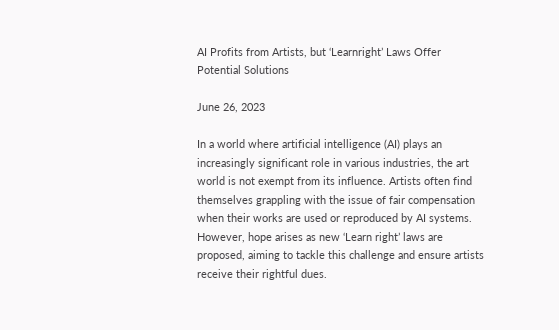AI Profits from Artists, but ‘Learnright’ Laws Offer Potential Solutions

June 26, 2023

In a world where artificial intelligence (AI) plays an increasingly significant role in various industries, the art world is not exempt from its influence. Artists often find themselves grappling with the issue of fair compensation when their works are used or reproduced by AI systems. However, hope arises as new ‘Learn right’ laws are proposed, aiming to tackle this challenge and ensure artists receive their rightful dues.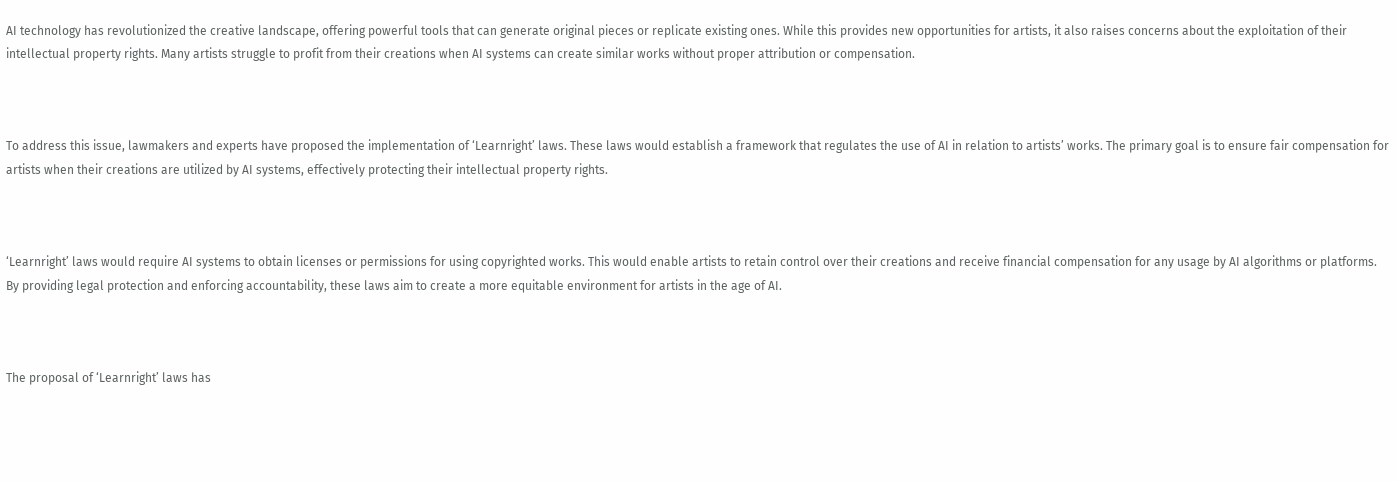AI technology has revolutionized the creative landscape, offering powerful tools that can generate original pieces or replicate existing ones. While this provides new opportunities for artists, it also raises concerns about the exploitation of their intellectual property rights. Many artists struggle to profit from their creations when AI systems can create similar works without proper attribution or compensation.



To address this issue, lawmakers and experts have proposed the implementation of ‘Learnright’ laws. These laws would establish a framework that regulates the use of AI in relation to artists’ works. The primary goal is to ensure fair compensation for artists when their creations are utilized by AI systems, effectively protecting their intellectual property rights.



‘Learnright’ laws would require AI systems to obtain licenses or permissions for using copyrighted works. This would enable artists to retain control over their creations and receive financial compensation for any usage by AI algorithms or platforms. By providing legal protection and enforcing accountability, these laws aim to create a more equitable environment for artists in the age of AI.



The proposal of ‘Learnright’ laws has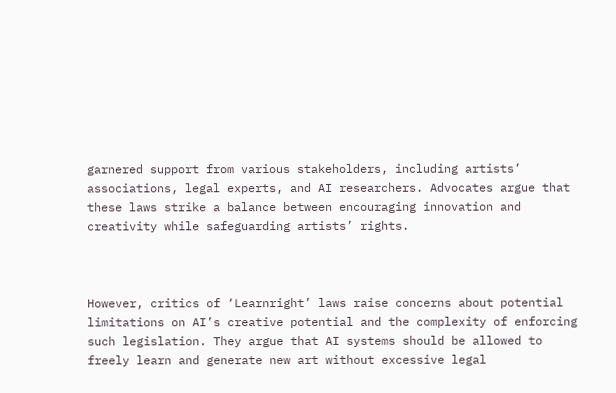garnered support from various stakeholders, including artists’ associations, legal experts, and AI researchers. Advocates argue that these laws strike a balance between encouraging innovation and creativity while safeguarding artists’ rights.



However, critics of ‘Learnright’ laws raise concerns about potential limitations on AI’s creative potential and the complexity of enforcing such legislation. They argue that AI systems should be allowed to freely learn and generate new art without excessive legal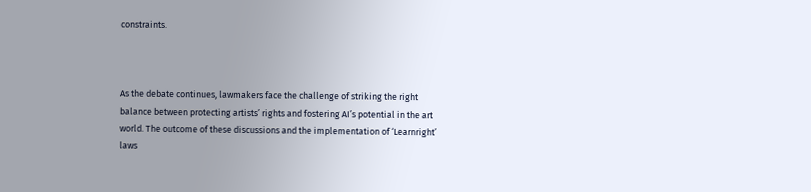constraints.



As the debate continues, lawmakers face the challenge of striking the right balance between protecting artists’ rights and fostering AI’s potential in the art world. The outcome of these discussions and the implementation of ‘Learnright’ laws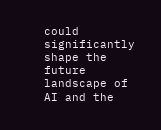could significantly shape the future landscape of AI and the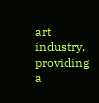art industry, providing a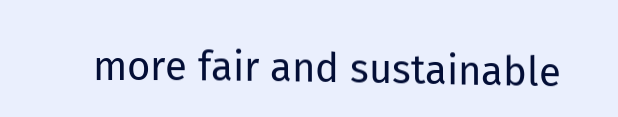more fair and sustainable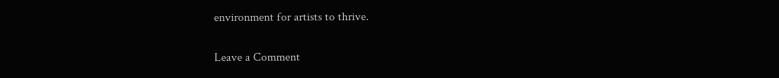environment for artists to thrive.

Leave a Comment